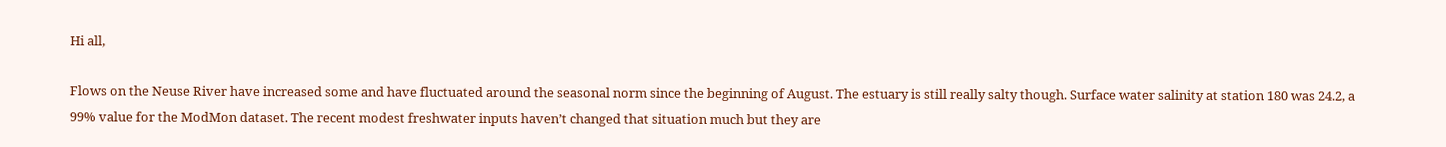Hi all,

Flows on the Neuse River have increased some and have fluctuated around the seasonal norm since the beginning of August. The estuary is still really salty though. Surface water salinity at station 180 was 24.2, a 99% value for the ModMon dataset. The recent modest freshwater inputs haven’t changed that situation much but they are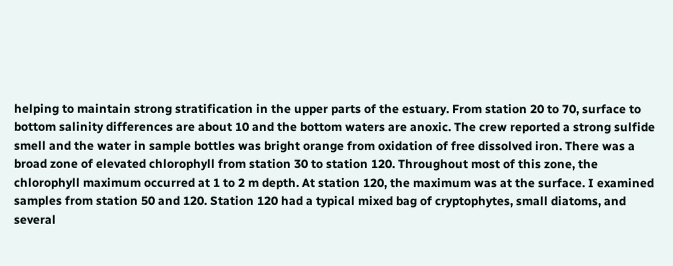helping to maintain strong stratification in the upper parts of the estuary. From station 20 to 70, surface to bottom salinity differences are about 10 and the bottom waters are anoxic. The crew reported a strong sulfide smell and the water in sample bottles was bright orange from oxidation of free dissolved iron. There was a broad zone of elevated chlorophyll from station 30 to station 120. Throughout most of this zone, the chlorophyll maximum occurred at 1 to 2 m depth. At station 120, the maximum was at the surface. I examined samples from station 50 and 120. Station 120 had a typical mixed bag of cryptophytes, small diatoms, and several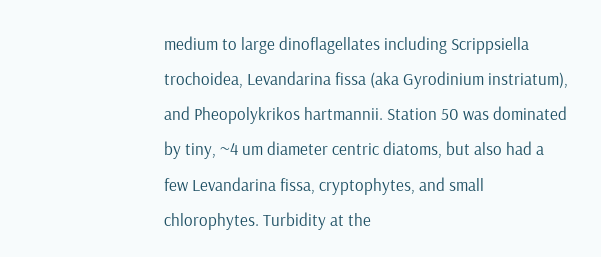medium to large dinoflagellates including Scrippsiella trochoidea, Levandarina fissa (aka Gyrodinium instriatum), and Pheopolykrikos hartmannii. Station 50 was dominated by tiny, ~4 um diameter centric diatoms, but also had a few Levandarina fissa, cryptophytes, and small chlorophytes. Turbidity at the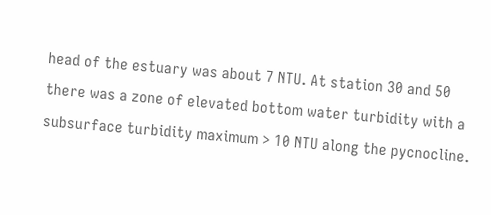head of the estuary was about 7 NTU. At station 30 and 50 there was a zone of elevated bottom water turbidity with a subsurface turbidity maximum > 10 NTU along the pycnocline.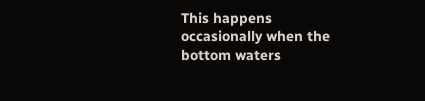This happens occasionally when the bottom waters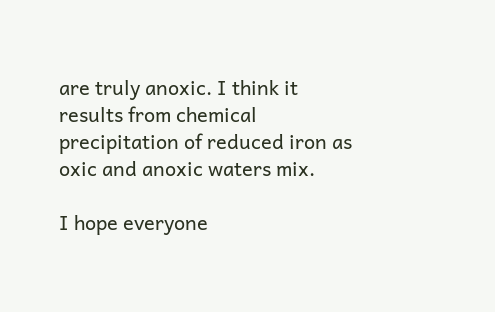are truly anoxic. I think it results from chemical precipitation of reduced iron as oxic and anoxic waters mix.

I hope everyone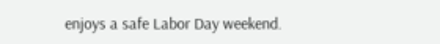enjoys a safe Labor Day weekend.